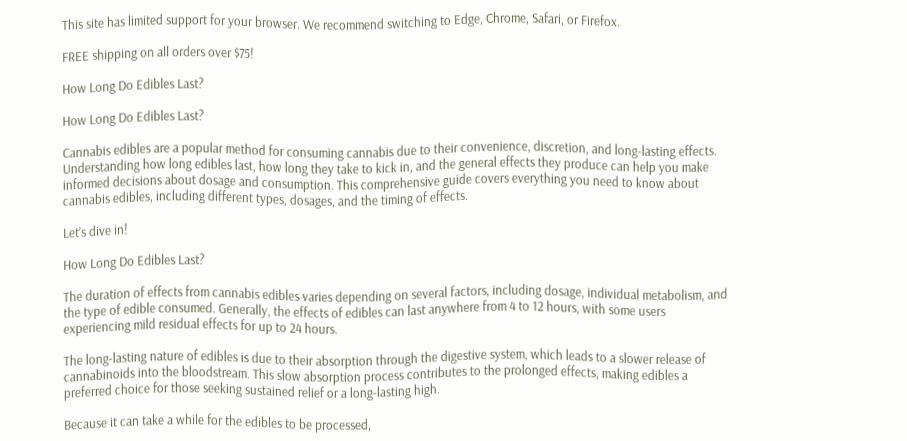This site has limited support for your browser. We recommend switching to Edge, Chrome, Safari, or Firefox.

FREE shipping on all orders over $75!

How Long Do Edibles Last?

How Long Do Edibles Last?

Cannabis edibles are a popular method for consuming cannabis due to their convenience, discretion, and long-lasting effects. Understanding how long edibles last, how long they take to kick in, and the general effects they produce can help you make informed decisions about dosage and consumption. This comprehensive guide covers everything you need to know about cannabis edibles, including different types, dosages, and the timing of effects.

Let’s dive in!

How Long Do Edibles Last?

The duration of effects from cannabis edibles varies depending on several factors, including dosage, individual metabolism, and the type of edible consumed. Generally, the effects of edibles can last anywhere from 4 to 12 hours, with some users experiencing mild residual effects for up to 24 hours.

The long-lasting nature of edibles is due to their absorption through the digestive system, which leads to a slower release of cannabinoids into the bloodstream. This slow absorption process contributes to the prolonged effects, making edibles a preferred choice for those seeking sustained relief or a long-lasting high.

Because it can take a while for the edibles to be processed,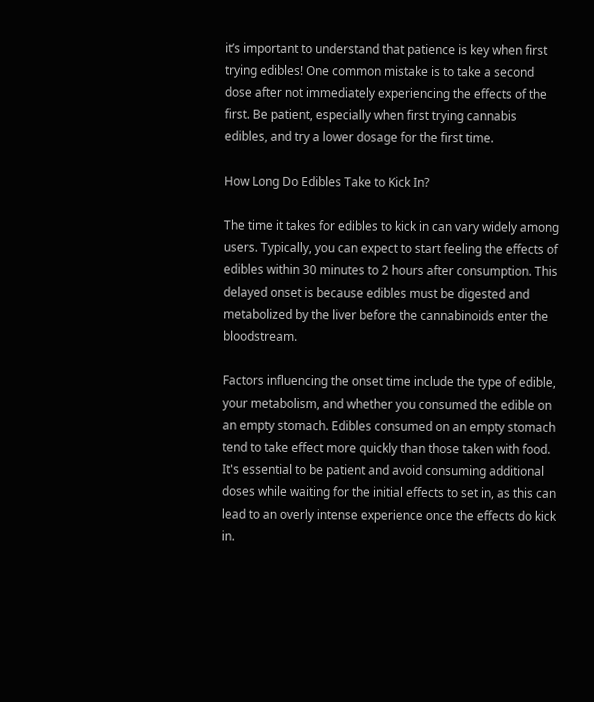it’s important to understand that patience is key when first trying edibles! One common mistake is to take a second dose after not immediately experiencing the effects of the first. Be patient, especially when first trying cannabis edibles, and try a lower dosage for the first time.

How Long Do Edibles Take to Kick In?

The time it takes for edibles to kick in can vary widely among users. Typically, you can expect to start feeling the effects of edibles within 30 minutes to 2 hours after consumption. This delayed onset is because edibles must be digested and metabolized by the liver before the cannabinoids enter the bloodstream.

Factors influencing the onset time include the type of edible, your metabolism, and whether you consumed the edible on an empty stomach. Edibles consumed on an empty stomach tend to take effect more quickly than those taken with food. It's essential to be patient and avoid consuming additional doses while waiting for the initial effects to set in, as this can lead to an overly intense experience once the effects do kick in.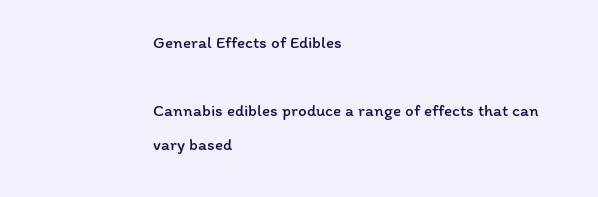General Effects of Edibles

Cannabis edibles produce a range of effects that can vary based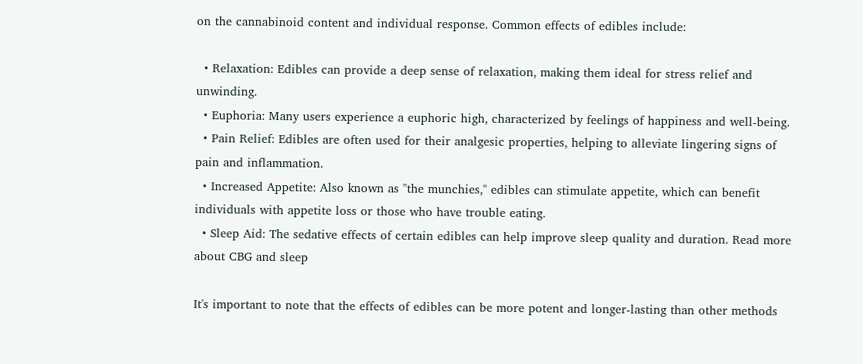on the cannabinoid content and individual response. Common effects of edibles include:

  • Relaxation: Edibles can provide a deep sense of relaxation, making them ideal for stress relief and unwinding.
  • Euphoria: Many users experience a euphoric high, characterized by feelings of happiness and well-being.
  • Pain Relief: Edibles are often used for their analgesic properties, helping to alleviate lingering signs of pain and inflammation.
  • Increased Appetite: Also known as "the munchies," edibles can stimulate appetite, which can benefit individuals with appetite loss or those who have trouble eating.
  • Sleep Aid: The sedative effects of certain edibles can help improve sleep quality and duration. Read more about CBG and sleep

It's important to note that the effects of edibles can be more potent and longer-lasting than other methods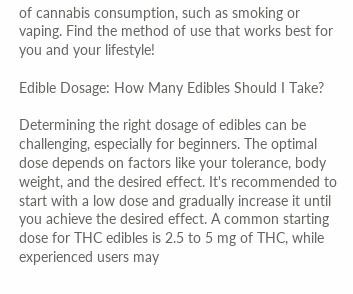of cannabis consumption, such as smoking or vaping. Find the method of use that works best for you and your lifestyle!

Edible Dosage: How Many Edibles Should I Take?

Determining the right dosage of edibles can be challenging, especially for beginners. The optimal dose depends on factors like your tolerance, body weight, and the desired effect. It's recommended to start with a low dose and gradually increase it until you achieve the desired effect. A common starting dose for THC edibles is 2.5 to 5 mg of THC, while experienced users may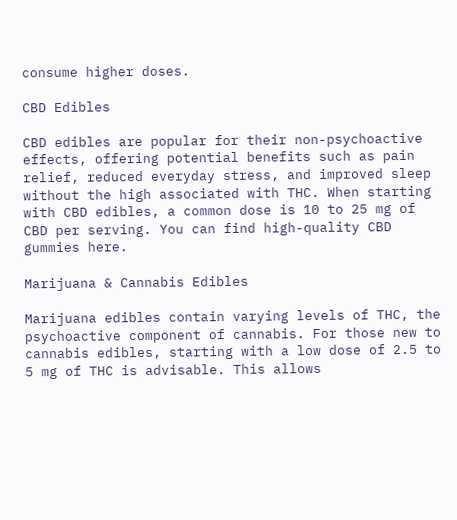consume higher doses.

CBD Edibles

CBD edibles are popular for their non-psychoactive effects, offering potential benefits such as pain relief, reduced everyday stress, and improved sleep without the high associated with THC. When starting with CBD edibles, a common dose is 10 to 25 mg of CBD per serving. You can find high-quality CBD gummies here.

Marijuana & Cannabis Edibles

Marijuana edibles contain varying levels of THC, the psychoactive component of cannabis. For those new to cannabis edibles, starting with a low dose of 2.5 to 5 mg of THC is advisable. This allows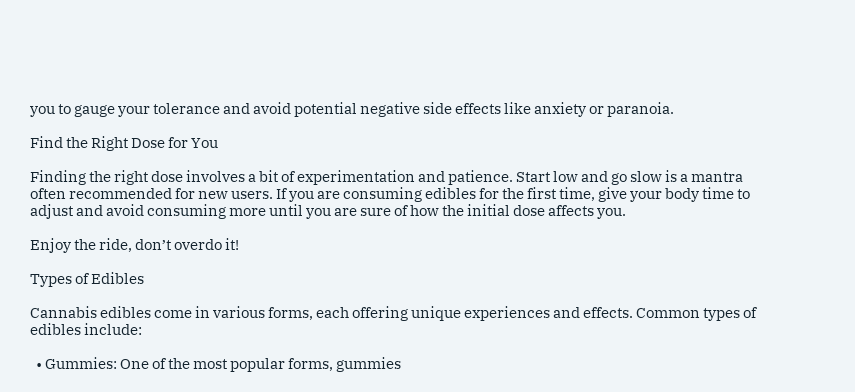you to gauge your tolerance and avoid potential negative side effects like anxiety or paranoia.

Find the Right Dose for You

Finding the right dose involves a bit of experimentation and patience. Start low and go slow is a mantra often recommended for new users. If you are consuming edibles for the first time, give your body time to adjust and avoid consuming more until you are sure of how the initial dose affects you.

Enjoy the ride, don’t overdo it!

Types of Edibles

Cannabis edibles come in various forms, each offering unique experiences and effects. Common types of edibles include:

  • Gummies: One of the most popular forms, gummies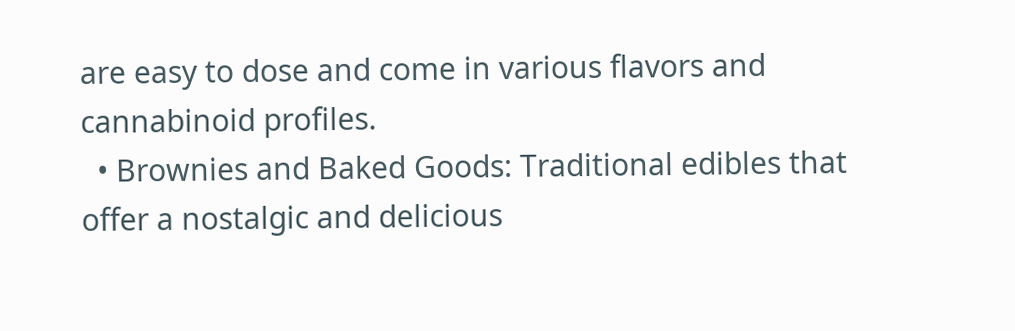are easy to dose and come in various flavors and cannabinoid profiles.
  • Brownies and Baked Goods: Traditional edibles that offer a nostalgic and delicious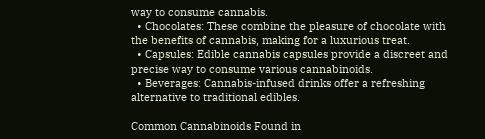way to consume cannabis.
  • Chocolates: These combine the pleasure of chocolate with the benefits of cannabis, making for a luxurious treat.
  • Capsules: Edible cannabis capsules provide a discreet and precise way to consume various cannabinoids.
  • Beverages: Cannabis-infused drinks offer a refreshing alternative to traditional edibles.

Common Cannabinoids Found in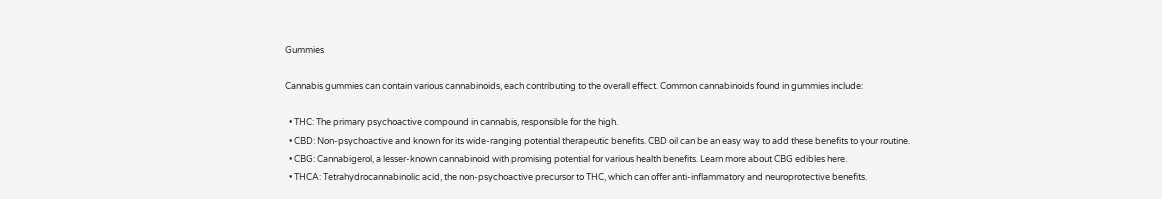Gummies

Cannabis gummies can contain various cannabinoids, each contributing to the overall effect. Common cannabinoids found in gummies include:

  • THC: The primary psychoactive compound in cannabis, responsible for the high.
  • CBD: Non-psychoactive and known for its wide-ranging potential therapeutic benefits. CBD oil can be an easy way to add these benefits to your routine.
  • CBG: Cannabigerol, a lesser-known cannabinoid with promising potential for various health benefits. Learn more about CBG edibles here.
  • THCA: Tetrahydrocannabinolic acid, the non-psychoactive precursor to THC, which can offer anti-inflammatory and neuroprotective benefits.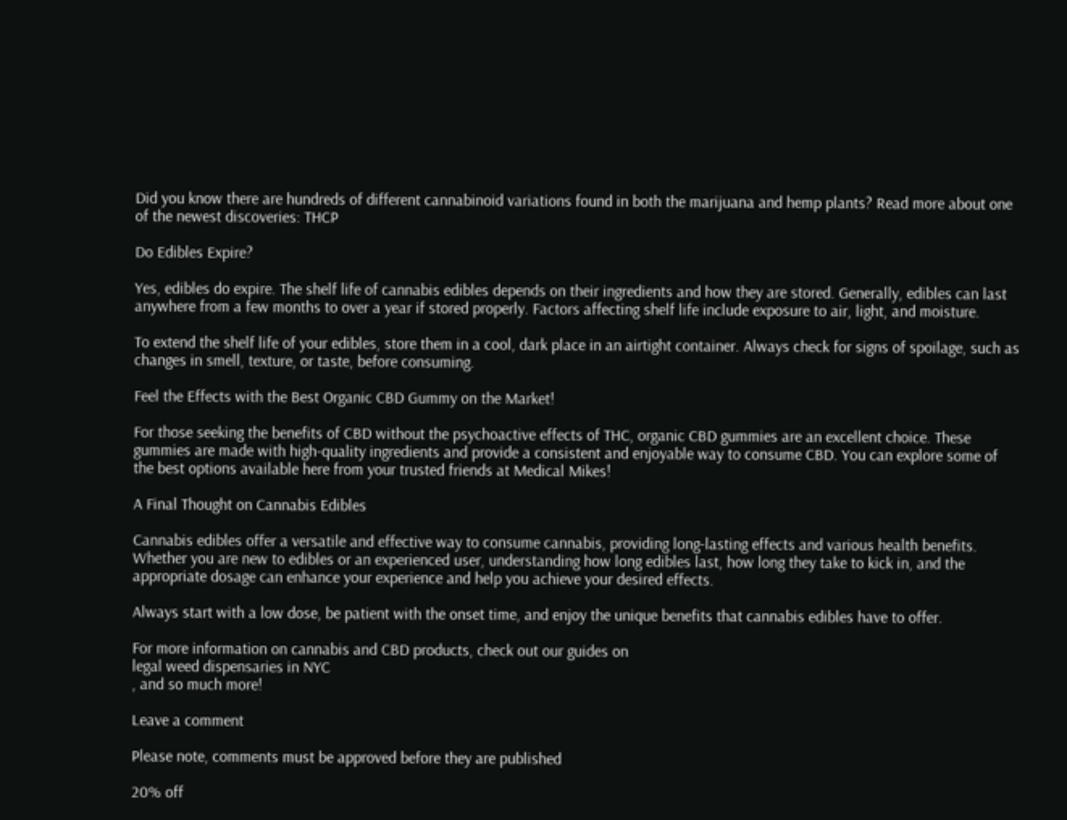Did you know there are hundreds of different cannabinoid variations found in both the marijuana and hemp plants? Read more about one of the newest discoveries: THCP

Do Edibles Expire?

Yes, edibles do expire. The shelf life of cannabis edibles depends on their ingredients and how they are stored. Generally, edibles can last anywhere from a few months to over a year if stored properly. Factors affecting shelf life include exposure to air, light, and moisture.

To extend the shelf life of your edibles, store them in a cool, dark place in an airtight container. Always check for signs of spoilage, such as changes in smell, texture, or taste, before consuming.

Feel the Effects with the Best Organic CBD Gummy on the Market!

For those seeking the benefits of CBD without the psychoactive effects of THC, organic CBD gummies are an excellent choice. These gummies are made with high-quality ingredients and provide a consistent and enjoyable way to consume CBD. You can explore some of the best options available here from your trusted friends at Medical Mikes!

A Final Thought on Cannabis Edibles

Cannabis edibles offer a versatile and effective way to consume cannabis, providing long-lasting effects and various health benefits. Whether you are new to edibles or an experienced user, understanding how long edibles last, how long they take to kick in, and the appropriate dosage can enhance your experience and help you achieve your desired effects.

Always start with a low dose, be patient with the onset time, and enjoy the unique benefits that cannabis edibles have to offer.

For more information on cannabis and CBD products, check out our guides on
legal weed dispensaries in NYC
, and so much more!

Leave a comment

Please note, comments must be approved before they are published

20% off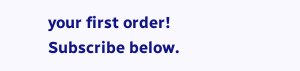your first order! Subscribe below.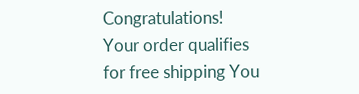Congratulations! Your order qualifies for free shipping You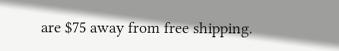are $75 away from free shipping.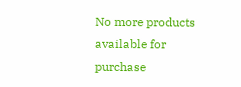No more products available for purchase